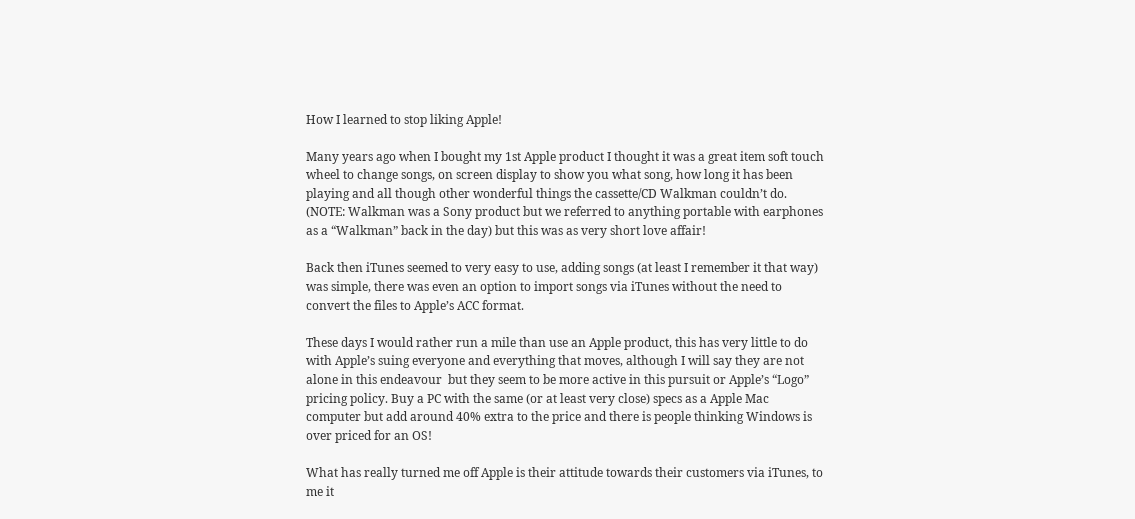How I learned to stop liking Apple!

Many years ago when I bought my 1st Apple product I thought it was a great item soft touch wheel to change songs, on screen display to show you what song, how long it has been playing and all though other wonderful things the cassette/CD Walkman couldn’t do.
(NOTE: Walkman was a Sony product but we referred to anything portable with earphones as a “Walkman” back in the day) but this was as very short love affair!

Back then iTunes seemed to very easy to use, adding songs (at least I remember it that way) was simple, there was even an option to import songs via iTunes without the need to convert the files to Apple’s ACC format.

These days I would rather run a mile than use an Apple product, this has very little to do with Apple’s suing everyone and everything that moves, although I will say they are not alone in this endeavour  but they seem to be more active in this pursuit or Apple’s “Logo” pricing policy. Buy a PC with the same (or at least very close) specs as a Apple Mac computer but add around 40% extra to the price and there is people thinking Windows is over priced for an OS!

What has really turned me off Apple is their attitude towards their customers via iTunes, to me it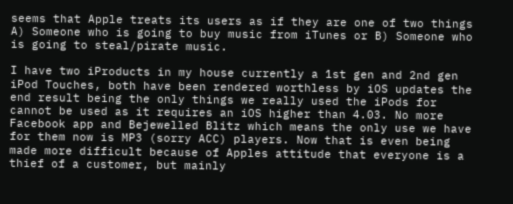seems that Apple treats its users as if they are one of two things A) Someone who is going to buy music from iTunes or B) Someone who is going to steal/pirate music.

I have two iProducts in my house currently a 1st gen and 2nd gen iPod Touches, both have been rendered worthless by iOS updates the end result being the only things we really used the iPods for cannot be used as it requires an iOS higher than 4.03. No more Facebook app and Bejewelled Blitz which means the only use we have for them now is MP3 (sorry ACC) players. Now that is even being made more difficult because of Apples attitude that everyone is a thief of a customer, but mainly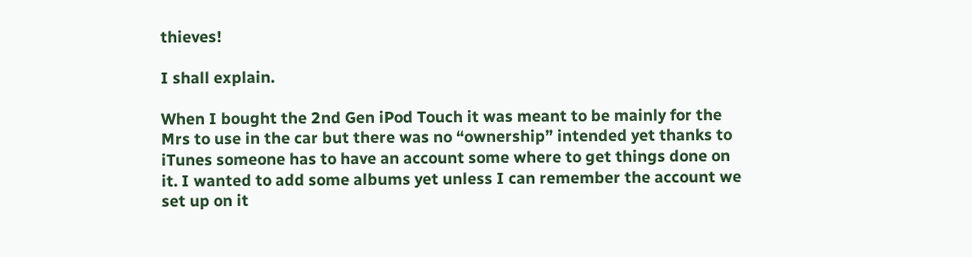thieves!

I shall explain.

When I bought the 2nd Gen iPod Touch it was meant to be mainly for the Mrs to use in the car but there was no “ownership” intended yet thanks to iTunes someone has to have an account some where to get things done on it. I wanted to add some albums yet unless I can remember the account we set up on it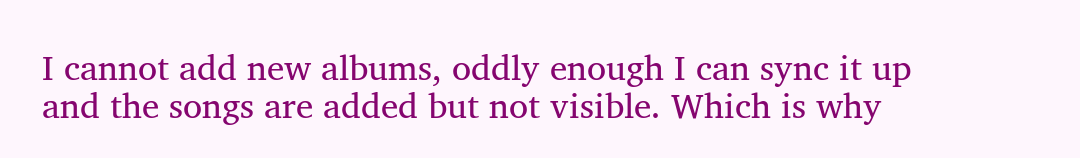I cannot add new albums, oddly enough I can sync it up and the songs are added but not visible. Which is why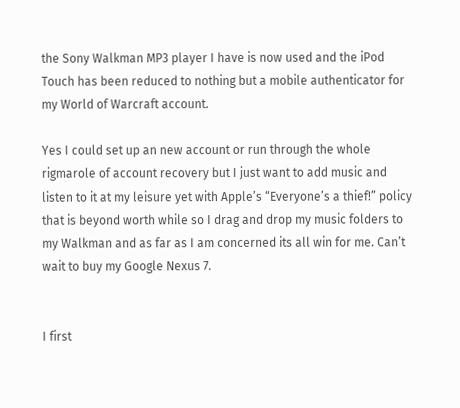the Sony Walkman MP3 player I have is now used and the iPod Touch has been reduced to nothing but a mobile authenticator for my World of Warcraft account.

Yes I could set up an new account or run through the whole rigmarole of account recovery but I just want to add music and listen to it at my leisure yet with Apple’s “Everyone’s a thief!” policy that is beyond worth while so I drag and drop my music folders to my Walkman and as far as I am concerned its all win for me. Can’t wait to buy my Google Nexus 7.


I first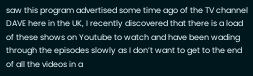saw this program advertised some time ago of the TV channel DAVE here in the UK, I recently discovered that there is a load of these shows on Youtube to watch and have been wading through the episodes slowly as I don’t want to get to the end of all the videos in a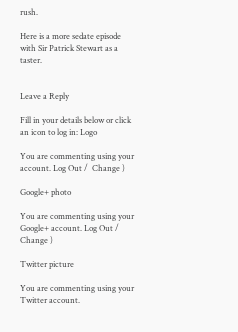rush.

Here is a more sedate episode with Sir Patrick Stewart as a taster.


Leave a Reply

Fill in your details below or click an icon to log in: Logo

You are commenting using your account. Log Out /  Change )

Google+ photo

You are commenting using your Google+ account. Log Out /  Change )

Twitter picture

You are commenting using your Twitter account.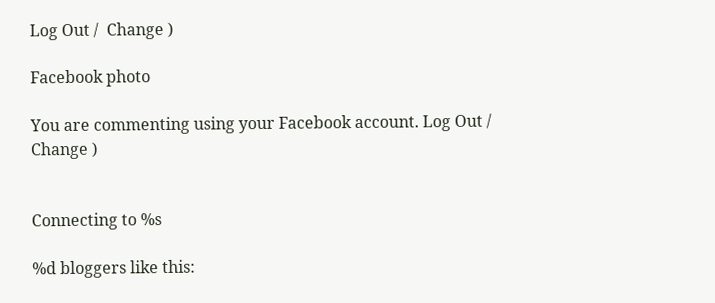Log Out /  Change )

Facebook photo

You are commenting using your Facebook account. Log Out /  Change )


Connecting to %s

%d bloggers like this: